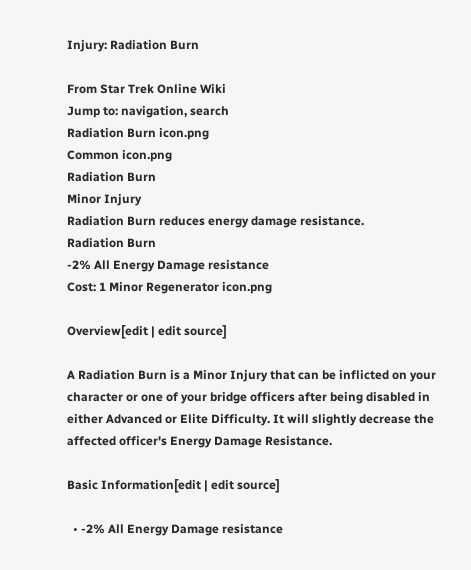Injury: Radiation Burn

From Star Trek Online Wiki
Jump to: navigation, search
Radiation Burn icon.png
Common icon.png
Radiation Burn
Minor Injury
Radiation Burn reduces energy damage resistance.
Radiation Burn
-2% All Energy Damage resistance
Cost: 1 Minor Regenerator icon.png

Overview[edit | edit source]

A Radiation Burn is a Minor Injury that can be inflicted on your character or one of your bridge officers after being disabled in either Advanced or Elite Difficulty. It will slightly decrease the affected officer's Energy Damage Resistance.

Basic Information[edit | edit source]

  • -2% All Energy Damage resistance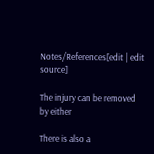Notes/References[edit | edit source]

The injury can be removed by either

There is also a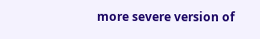more severe version of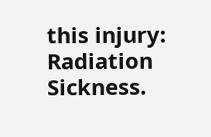this injury: Radiation Sickness.